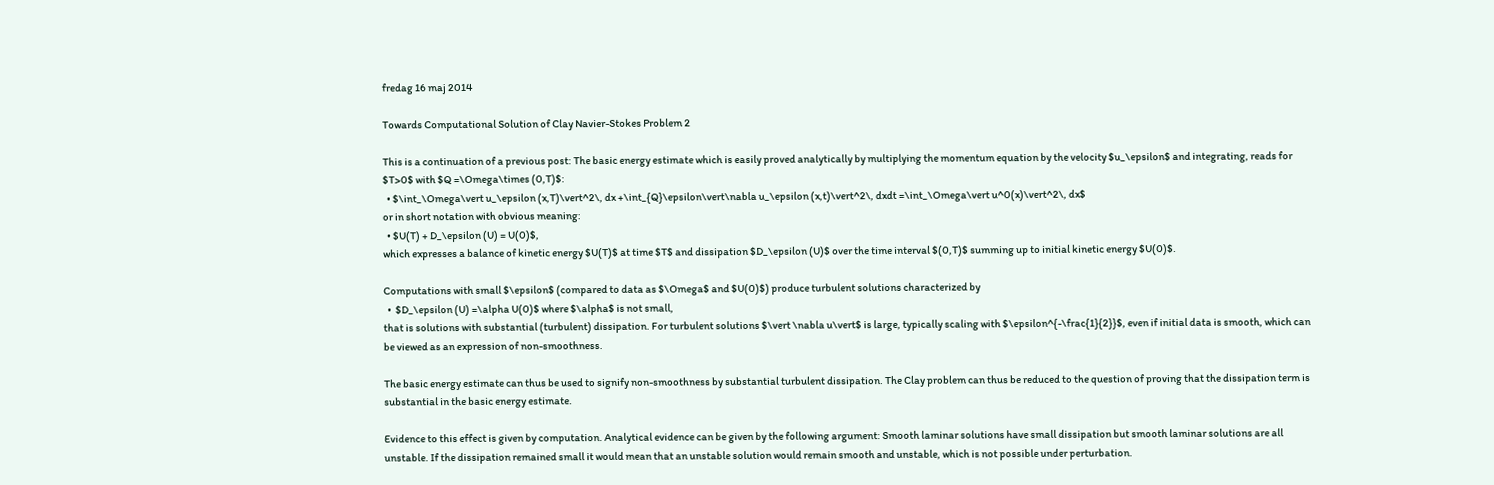fredag 16 maj 2014

Towards Computational Solution of Clay Navier-Stokes Problem 2

This is a continuation of a previous post: The basic energy estimate which is easily proved analytically by multiplying the momentum equation by the velocity $u_\epsilon$ and integrating, reads for $T>0$ with $Q =\Omega\times (0,T)$:
  • $\int_\Omega\vert u_\epsilon (x,T)\vert^2\, dx +\int_{Q}\epsilon\vert\nabla u_\epsilon (x,t)\vert^2\, dxdt =\int_\Omega\vert u^0(x)\vert^2\, dx$
or in short notation with obvious meaning:
  • $U(T) + D_\epsilon (U) = U(0)$,
which expresses a balance of kinetic energy $U(T)$ at time $T$ and dissipation $D_\epsilon (U)$ over the time interval $(0,T)$ summing up to initial kinetic energy $U(0)$.

Computations with small $\epsilon$ (compared to data as $\Omega$ and $U(0)$) produce turbulent solutions characterized by
  •  $D_\epsilon (U) =\alpha U(0)$ where $\alpha$ is not small,
that is solutions with substantial (turbulent) dissipation. For turbulent solutions $\vert \nabla u\vert$ is large, typically scaling with $\epsilon^{-\frac{1}{2}}$, even if initial data is smooth, which can be viewed as an expression of non-smoothness.

The basic energy estimate can thus be used to signify non-smoothness by substantial turbulent dissipation. The Clay problem can thus be reduced to the question of proving that the dissipation term is  substantial in the basic energy estimate.

Evidence to this effect is given by computation. Analytical evidence can be given by the following argument: Smooth laminar solutions have small dissipation but smooth laminar solutions are all unstable. If the dissipation remained small it would mean that an unstable solution would remain smooth and unstable, which is not possible under perturbation.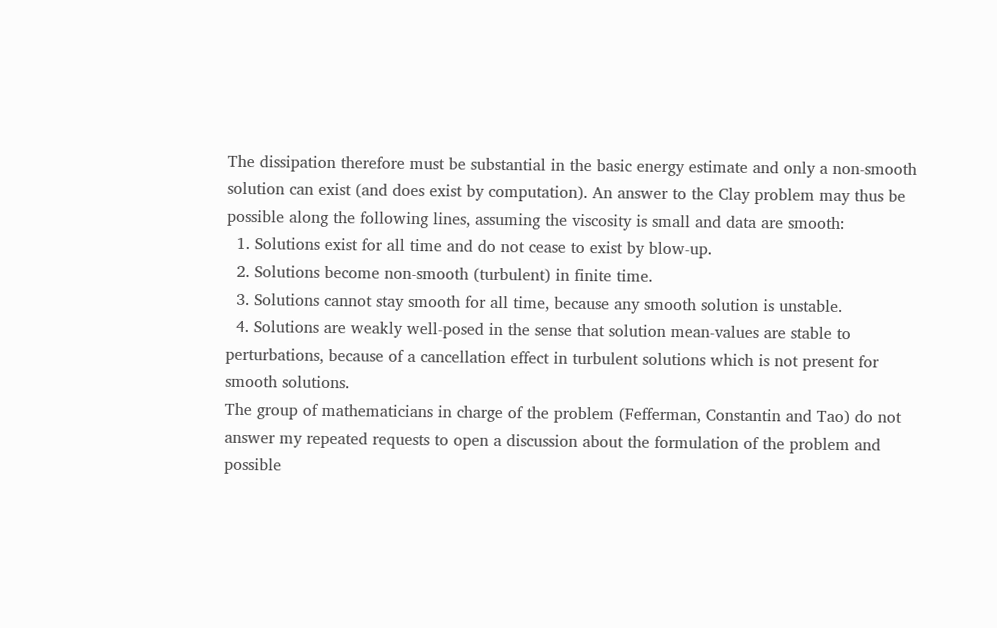The dissipation therefore must be substantial in the basic energy estimate and only a non-smooth solution can exist (and does exist by computation). An answer to the Clay problem may thus be possible along the following lines, assuming the viscosity is small and data are smooth:
  1. Solutions exist for all time and do not cease to exist by blow-up.
  2. Solutions become non-smooth (turbulent) in finite time.
  3. Solutions cannot stay smooth for all time, because any smooth solution is unstable.
  4. Solutions are weakly well-posed in the sense that solution mean-values are stable to perturbations, because of a cancellation effect in turbulent solutions which is not present for smooth solutions.
The group of mathematicians in charge of the problem (Fefferman, Constantin and Tao) do not answer my repeated requests to open a discussion about the formulation of the problem and possible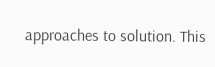approaches to solution. This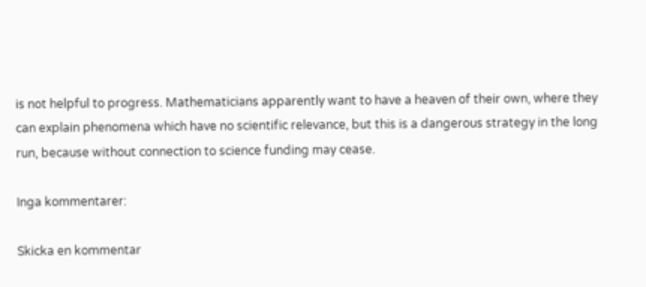is not helpful to progress. Mathematicians apparently want to have a heaven of their own, where they can explain phenomena which have no scientific relevance, but this is a dangerous strategy in the long run, because without connection to science funding may cease.

Inga kommentarer:

Skicka en kommentar